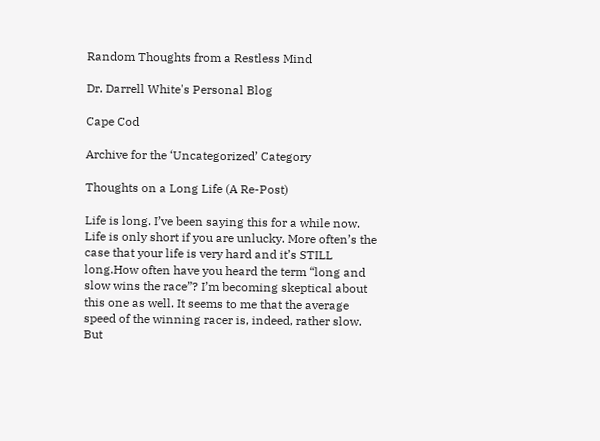Random Thoughts from a Restless Mind

Dr. Darrell White's Personal Blog

Cape Cod

Archive for the ‘Uncategorized’ Category

Thoughts on a Long Life (A Re-Post)

Life is long. I’ve been saying this for a while now. Life is only short if you are unlucky. More often’s the case that your life is very hard and it’s STILL long.How often have you heard the term “long and slow wins the race”? I’m becoming skeptical about this one as well. It seems to me that the average speed of the winning racer is, indeed, rather slow. But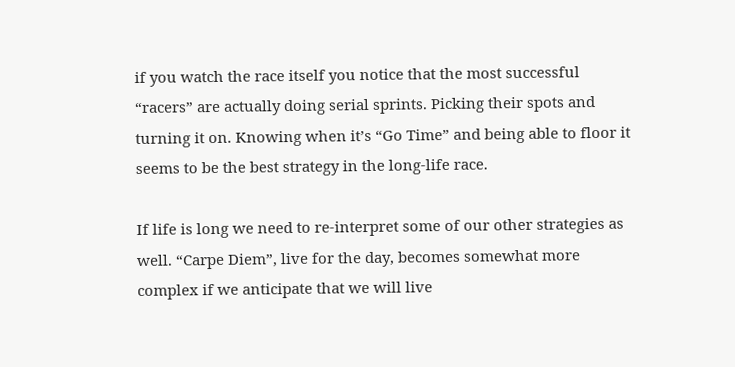if you watch the race itself you notice that the most successful “racers” are actually doing serial sprints. Picking their spots and turning it on. Knowing when it’s “Go Time” and being able to floor it seems to be the best strategy in the long-life race.

If life is long we need to re-interpret some of our other strategies as well. “Carpe Diem”, live for the day, becomes somewhat more complex if we anticipate that we will live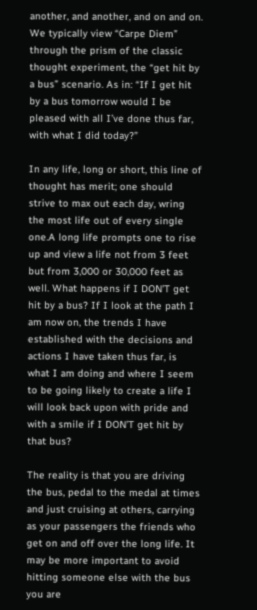another, and another, and on and on. We typically view “Carpe Diem” through the prism of the classic thought experiment, the “get hit by a bus” scenario. As in: “If I get hit by a bus tomorrow would I be pleased with all I’ve done thus far, with what I did today?”

In any life, long or short, this line of thought has merit; one should strive to max out each day, wring the most life out of every single one.A long life prompts one to rise up and view a life not from 3 feet but from 3,000 or 30,000 feet as well. What happens if I DON’T get hit by a bus? If I look at the path I am now on, the trends I have established with the decisions and actions I have taken thus far, is what I am doing and where I seem to be going likely to create a life I will look back upon with pride and with a smile if I DON’T get hit by that bus?

The reality is that you are driving the bus, pedal to the medal at times and just cruising at others, carrying as your passengers the friends who get on and off over the long life. It may be more important to avoid hitting someone else with the bus you are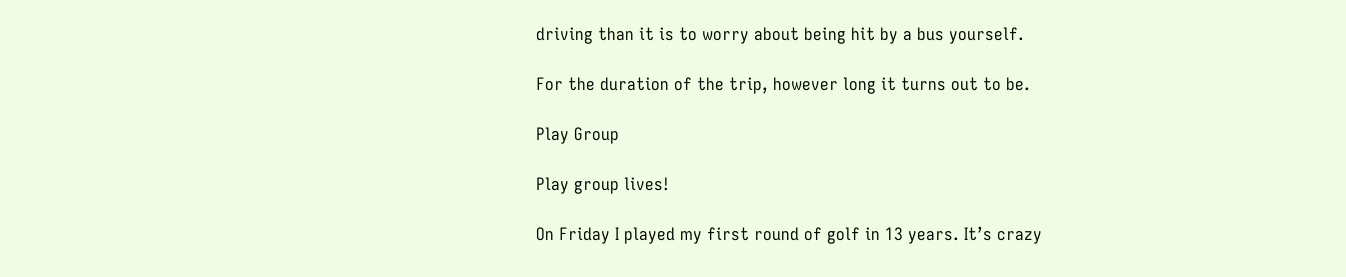driving than it is to worry about being hit by a bus yourself.

For the duration of the trip, however long it turns out to be.

Play Group

Play group lives!

On Friday I played my first round of golf in 13 years. It’s crazy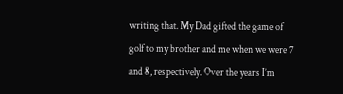writing that. My Dad gifted the game of golf to my brother and me when we were 7 and 8, respectively. Over the years I’m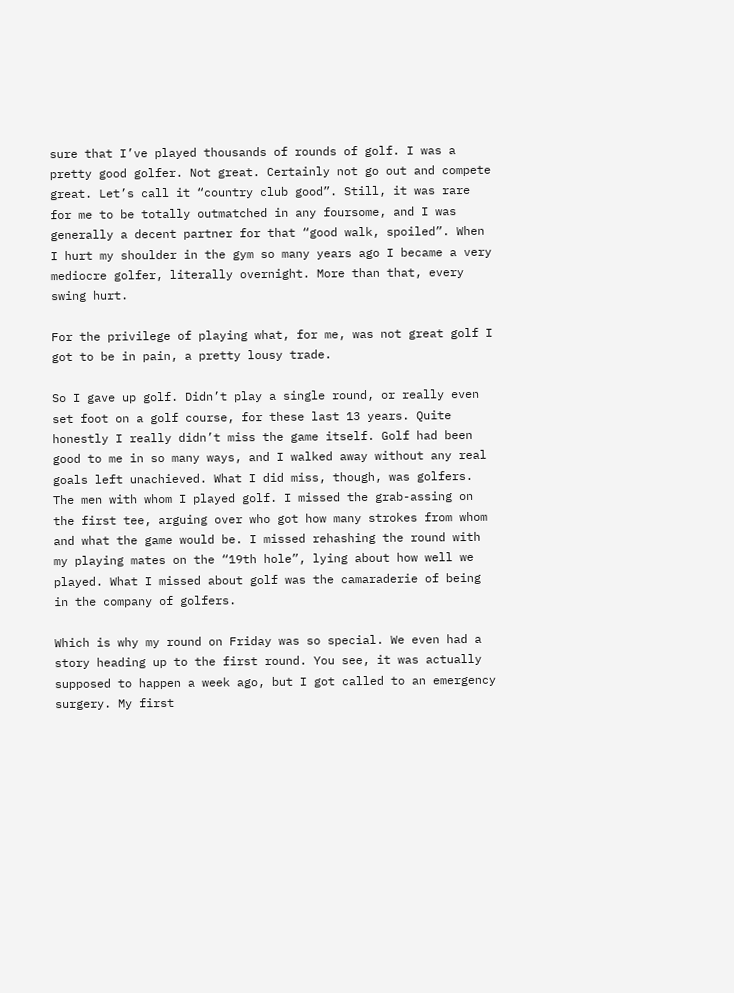sure that I’ve played thousands of rounds of golf. I was a pretty good golfer. Not great. Certainly not go out and compete great. Let’s call it “country club good”. Still, it was rare for me to be totally outmatched in any foursome, and I was generally a decent partner for that “good walk, spoiled”. When I hurt my shoulder in the gym so many years ago I became a very mediocre golfer, literally overnight. More than that, every swing hurt.

For the privilege of playing what, for me, was not great golf I got to be in pain, a pretty lousy trade.

So I gave up golf. Didn’t play a single round, or really even set foot on a golf course, for these last 13 years. Quite honestly I really didn’t miss the game itself. Golf had been good to me in so many ways, and I walked away without any real goals left unachieved. What I did miss, though, was golfers. The men with whom I played golf. I missed the grab-assing on the first tee, arguing over who got how many strokes from whom and what the game would be. I missed rehashing the round with my playing mates on the “19th hole”, lying about how well we played. What I missed about golf was the camaraderie of being in the company of golfers.

Which is why my round on Friday was so special. We even had a story heading up to the first round. You see, it was actually supposed to happen a week ago, but I got called to an emergency surgery. My first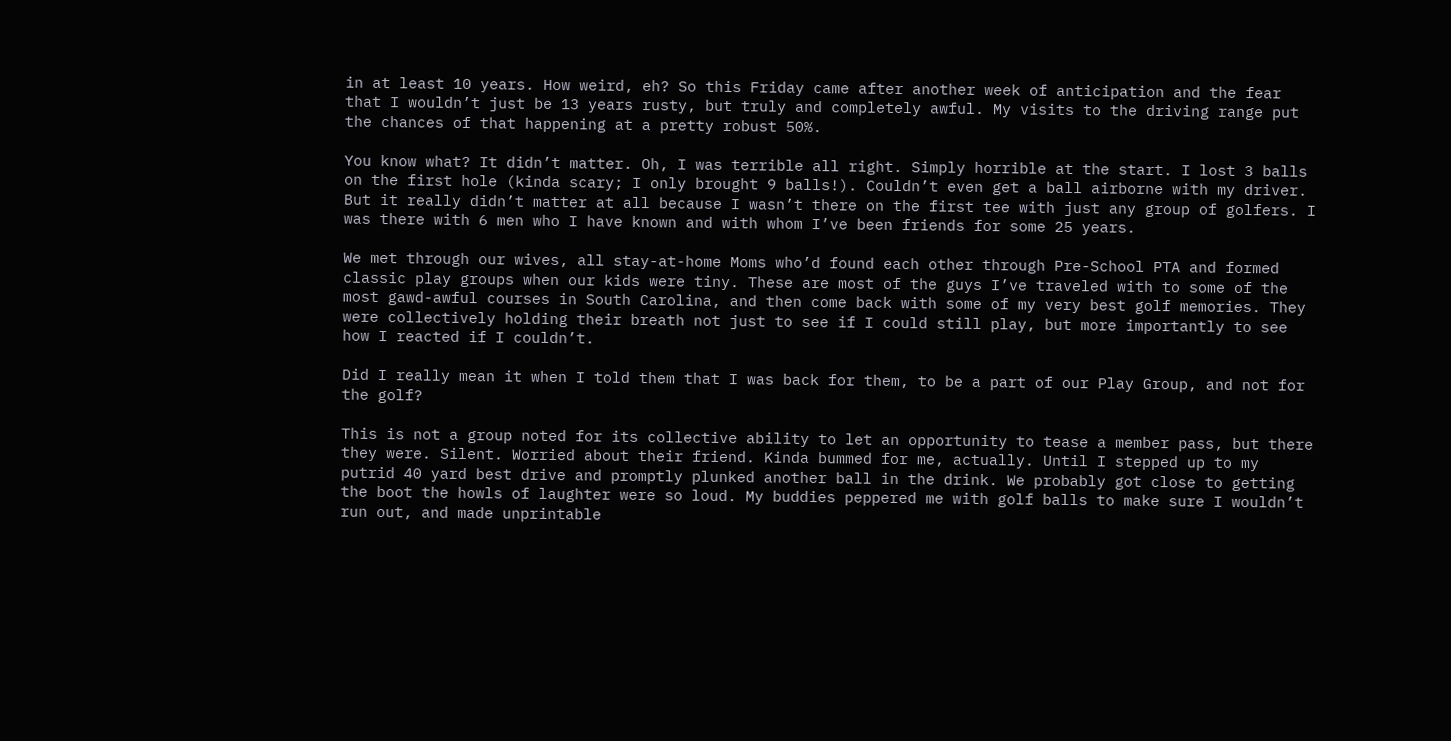in at least 10 years. How weird, eh? So this Friday came after another week of anticipation and the fear that I wouldn’t just be 13 years rusty, but truly and completely awful. My visits to the driving range put the chances of that happening at a pretty robust 50%.

You know what? It didn’t matter. Oh, I was terrible all right. Simply horrible at the start. I lost 3 balls on the first hole (kinda scary; I only brought 9 balls!). Couldn’t even get a ball airborne with my driver. But it really didn’t matter at all because I wasn’t there on the first tee with just any group of golfers. I was there with 6 men who I have known and with whom I’ve been friends for some 25 years.

We met through our wives, all stay-at-home Moms who’d found each other through Pre-School PTA and formed classic play groups when our kids were tiny. These are most of the guys I’ve traveled with to some of the most gawd-awful courses in South Carolina, and then come back with some of my very best golf memories. They were collectively holding their breath not just to see if I could still play, but more importantly to see how I reacted if I couldn’t.

Did I really mean it when I told them that I was back for them, to be a part of our Play Group, and not for the golf?

This is not a group noted for its collective ability to let an opportunity to tease a member pass, but there they were. Silent. Worried about their friend. Kinda bummed for me, actually. Until I stepped up to my putrid 40 yard best drive and promptly plunked another ball in the drink. We probably got close to getting the boot the howls of laughter were so loud. My buddies peppered me with golf balls to make sure I wouldn’t run out, and made unprintable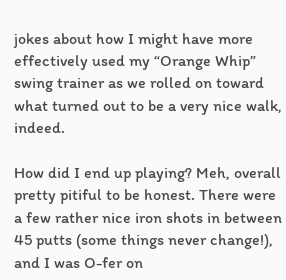jokes about how I might have more effectively used my “Orange Whip” swing trainer as we rolled on toward what turned out to be a very nice walk, indeed.

How did I end up playing? Meh, overall pretty pitiful to be honest. There were a few rather nice iron shots in between 45 putts (some things never change!), and I was O-fer on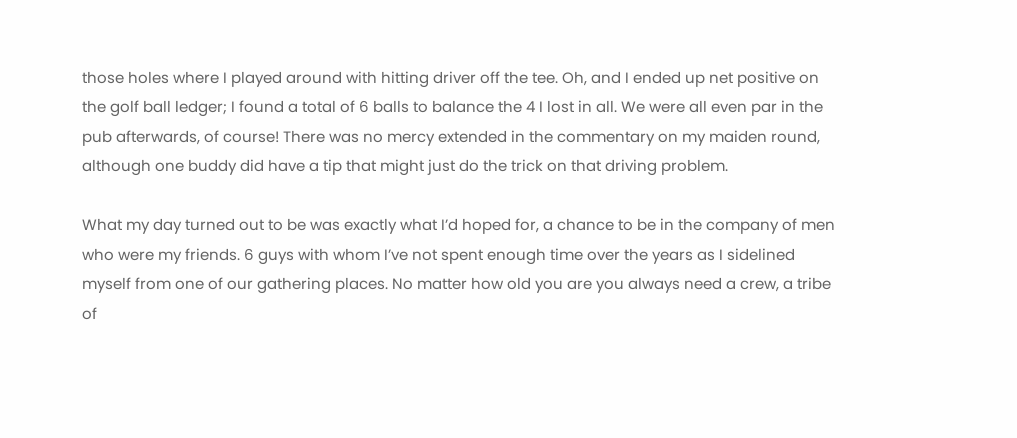those holes where I played around with hitting driver off the tee. Oh, and I ended up net positive on the golf ball ledger; I found a total of 6 balls to balance the 4 I lost in all. We were all even par in the pub afterwards, of course! There was no mercy extended in the commentary on my maiden round, although one buddy did have a tip that might just do the trick on that driving problem.

What my day turned out to be was exactly what I’d hoped for, a chance to be in the company of men who were my friends. 6 guys with whom I’ve not spent enough time over the years as I sidelined myself from one of our gathering places. No matter how old you are you always need a crew, a tribe of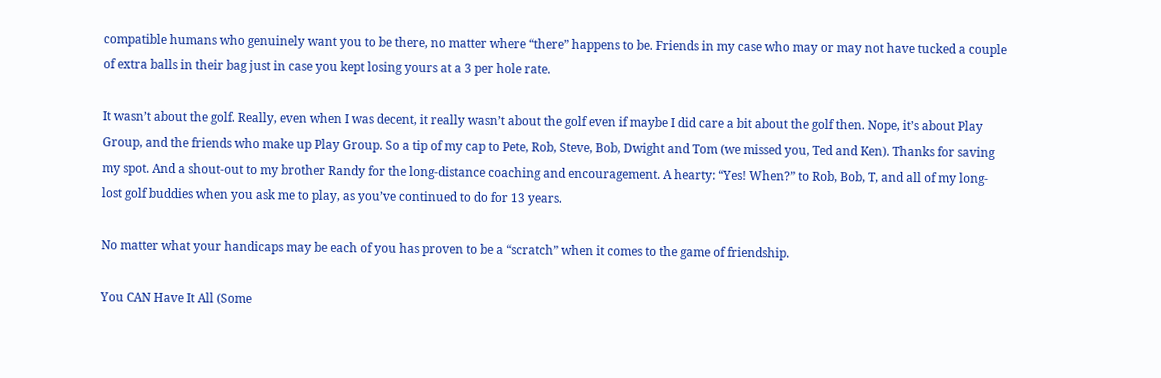compatible humans who genuinely want you to be there, no matter where “there” happens to be. Friends in my case who may or may not have tucked a couple of extra balls in their bag just in case you kept losing yours at a 3 per hole rate.

It wasn’t about the golf. Really, even when I was decent, it really wasn’t about the golf even if maybe I did care a bit about the golf then. Nope, it’s about Play Group, and the friends who make up Play Group. So a tip of my cap to Pete, Rob, Steve, Bob, Dwight and Tom (we missed you, Ted and Ken). Thanks for saving my spot. And a shout-out to my brother Randy for the long-distance coaching and encouragement. A hearty: “Yes! When?” to Rob, Bob, T, and all of my long-lost golf buddies when you ask me to play, as you’ve continued to do for 13 years.

No matter what your handicaps may be each of you has proven to be a “scratch” when it comes to the game of friendship.

You CAN Have It All (Some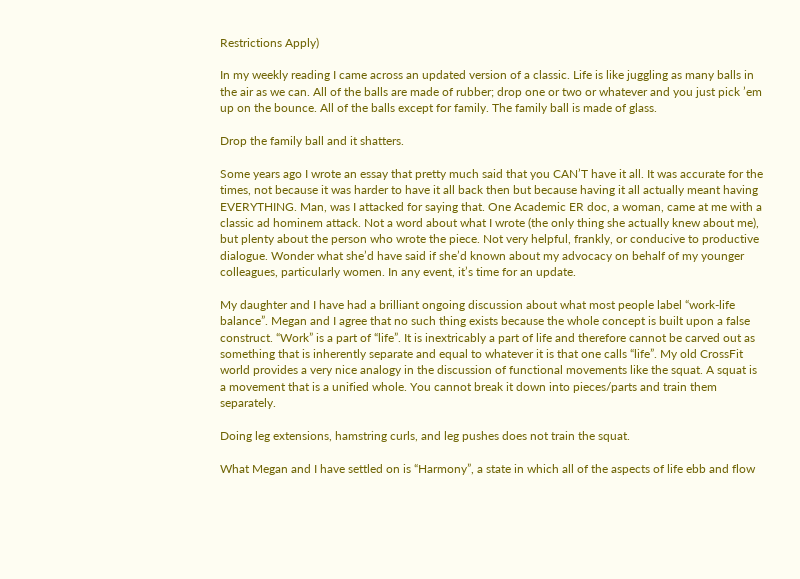Restrictions Apply)

In my weekly reading I came across an updated version of a classic. Life is like juggling as many balls in the air as we can. All of the balls are made of rubber; drop one or two or whatever and you just pick ’em up on the bounce. All of the balls except for family. The family ball is made of glass.

Drop the family ball and it shatters.

Some years ago I wrote an essay that pretty much said that you CAN’T have it all. It was accurate for the times, not because it was harder to have it all back then but because having it all actually meant having EVERYTHING. Man, was I attacked for saying that. One Academic ER doc, a woman, came at me with a classic ad hominem attack. Not a word about what I wrote (the only thing she actually knew about me), but plenty about the person who wrote the piece. Not very helpful, frankly, or conducive to productive dialogue. Wonder what she’d have said if she’d known about my advocacy on behalf of my younger colleagues, particularly women. In any event, it’s time for an update.

My daughter and I have had a brilliant ongoing discussion about what most people label “work-life balance”. Megan and I agree that no such thing exists because the whole concept is built upon a false construct. “Work” is a part of “life”. It is inextricably a part of life and therefore cannot be carved out as something that is inherently separate and equal to whatever it is that one calls “life”. My old CrossFit world provides a very nice analogy in the discussion of functional movements like the squat. A squat is a movement that is a unified whole. You cannot break it down into pieces/parts and train them separately.

Doing leg extensions, hamstring curls, and leg pushes does not train the squat.

What Megan and I have settled on is “Harmony”, a state in which all of the aspects of life ebb and flow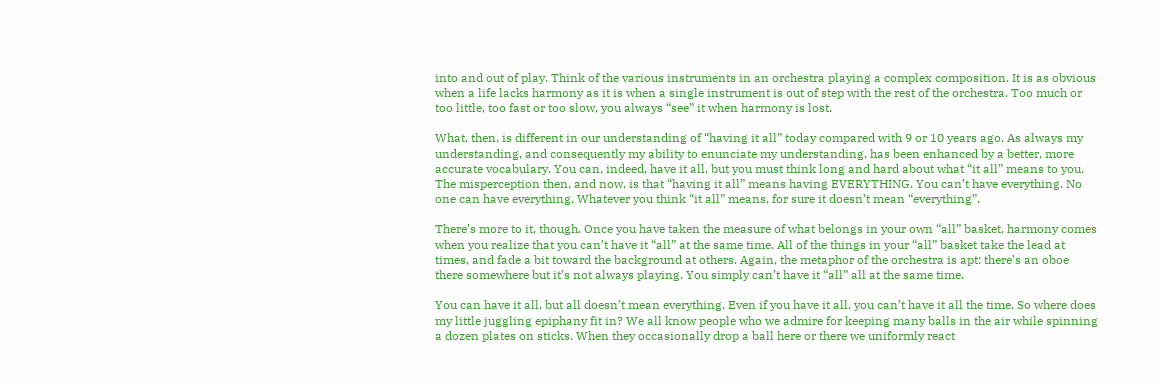into and out of play. Think of the various instruments in an orchestra playing a complex composition. It is as obvious when a life lacks harmony as it is when a single instrument is out of step with the rest of the orchestra. Too much or too little, too fast or too slow, you always “see” it when harmony is lost.

What, then, is different in our understanding of “having it all” today compared with 9 or 10 years ago. As always my understanding, and consequently my ability to enunciate my understanding, has been enhanced by a better, more accurate vocabulary. You can, indeed, have it all, but you must think long and hard about what “it all” means to you. The misperception then, and now, is that “having it all” means having EVERYTHING. You can’t have everything. No one can have everything. Whatever you think “it all” means, for sure it doesn’t mean “everything”.

There’s more to it, though. Once you have taken the measure of what belongs in your own “all” basket, harmony comes when you realize that you can’t have it “all” at the same time. All of the things in your “all” basket take the lead at times, and fade a bit toward the background at others. Again, the metaphor of the orchestra is apt: there’s an oboe there somewhere but it’s not always playing. You simply can’t have it “all” all at the same time.

You can have it all, but all doesn’t mean everything. Even if you have it all, you can’t have it all the time. So where does my little juggling epiphany fit in? We all know people who we admire for keeping many balls in the air while spinning a dozen plates on sticks. When they occasionally drop a ball here or there we uniformly react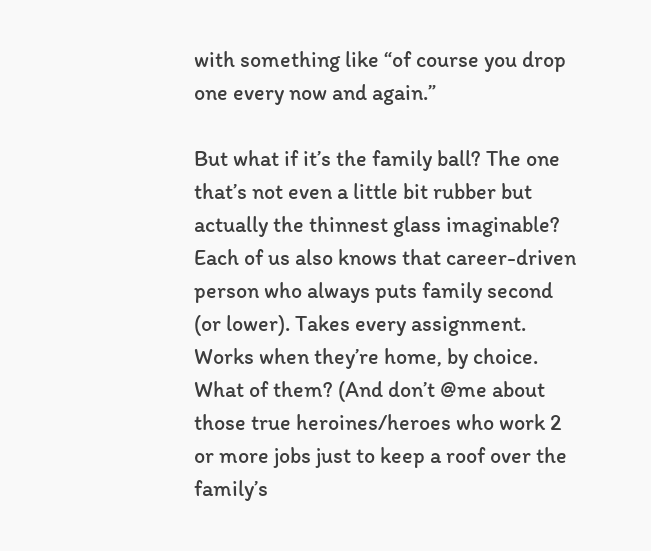with something like “of course you drop one every now and again.”

But what if it’s the family ball? The one that’s not even a little bit rubber but actually the thinnest glass imaginable? Each of us also knows that career-driven person who always puts family second (or lower). Takes every assignment. Works when they’re home, by choice. What of them? (And don’t @me about those true heroines/heroes who work 2 or more jobs just to keep a roof over the family’s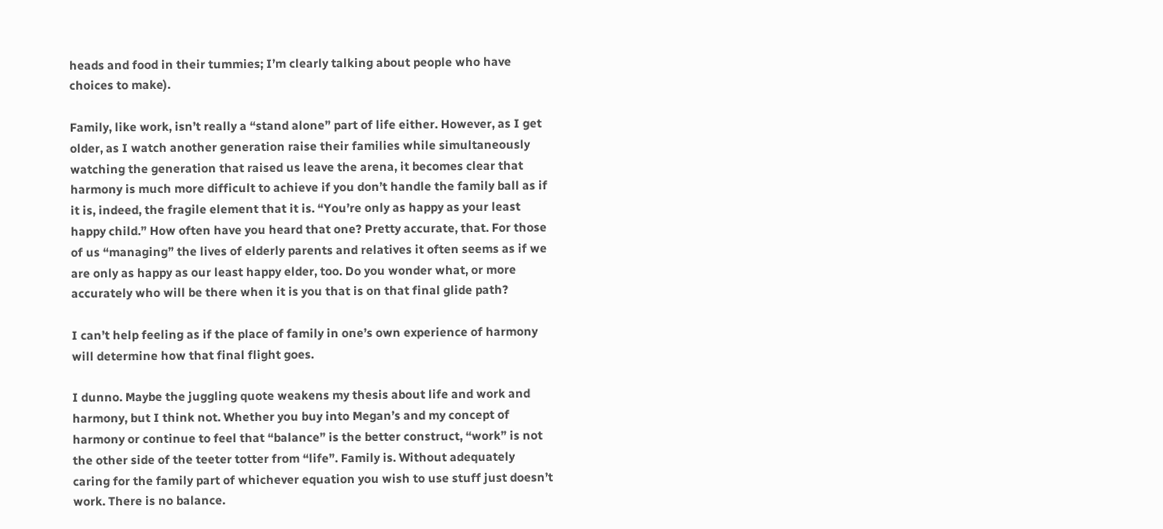heads and food in their tummies; I’m clearly talking about people who have choices to make).

Family, like work, isn’t really a “stand alone” part of life either. However, as I get older, as I watch another generation raise their families while simultaneously watching the generation that raised us leave the arena, it becomes clear that harmony is much more difficult to achieve if you don’t handle the family ball as if it is, indeed, the fragile element that it is. “You’re only as happy as your least happy child.” How often have you heard that one? Pretty accurate, that. For those of us “managing” the lives of elderly parents and relatives it often seems as if we are only as happy as our least happy elder, too. Do you wonder what, or more accurately who will be there when it is you that is on that final glide path?

I can’t help feeling as if the place of family in one’s own experience of harmony will determine how that final flight goes.

I dunno. Maybe the juggling quote weakens my thesis about life and work and harmony, but I think not. Whether you buy into Megan’s and my concept of harmony or continue to feel that “balance” is the better construct, “work” is not the other side of the teeter totter from “life”. Family is. Without adequately caring for the family part of whichever equation you wish to use stuff just doesn’t work. There is no balance.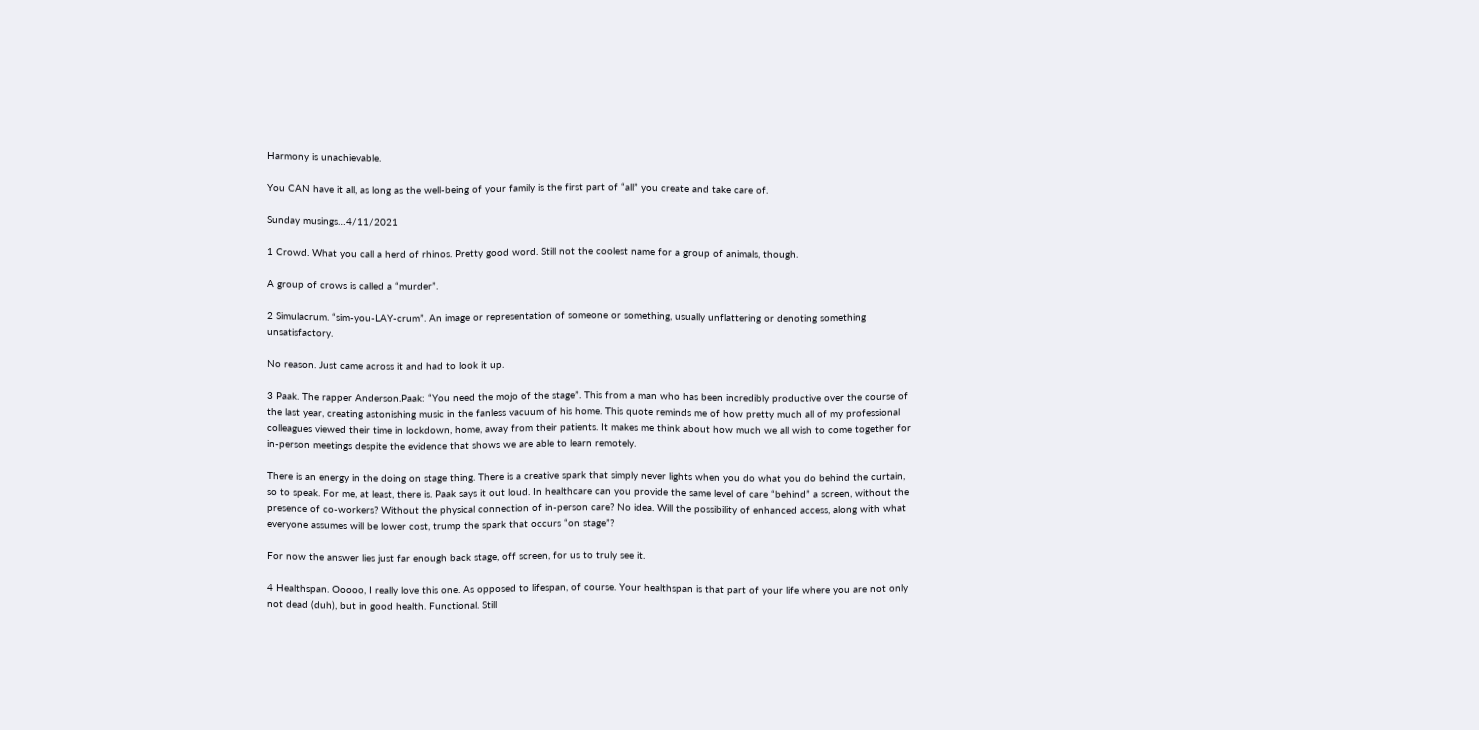Harmony is unachievable.

You CAN have it all, as long as the well-being of your family is the first part of “all” you create and take care of.

Sunday musings…4/11/2021

1 Crowd. What you call a herd of rhinos. Pretty good word. Still not the coolest name for a group of animals, though.

A group of crows is called a “murder”.

2 Simulacrum. “sim-you-LAY-crum”. An image or representation of someone or something, usually unflattering or denoting something unsatisfactory.

No reason. Just came across it and had to look it up.

3 Paak. The rapper Anderson.Paak: “You need the mojo of the stage”. This from a man who has been incredibly productive over the course of the last year, creating astonishing music in the fanless vacuum of his home. This quote reminds me of how pretty much all of my professional colleagues viewed their time in lockdown, home, away from their patients. It makes me think about how much we all wish to come together for in-person meetings despite the evidence that shows we are able to learn remotely.

There is an energy in the doing on stage thing. There is a creative spark that simply never lights when you do what you do behind the curtain, so to speak. For me, at least, there is. Paak says it out loud. In healthcare can you provide the same level of care “behind” a screen, without the presence of co-workers? Without the physical connection of in-person care? No idea. Will the possibility of enhanced access, along with what everyone assumes will be lower cost, trump the spark that occurs “on stage”?

For now the answer lies just far enough back stage, off screen, for us to truly see it.

4 Healthspan. Ooooo, I really love this one. As opposed to lifespan, of course. Your healthspan is that part of your life where you are not only not dead (duh), but in good health. Functional. Still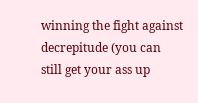winning the fight against decrepitude (you can still get your ass up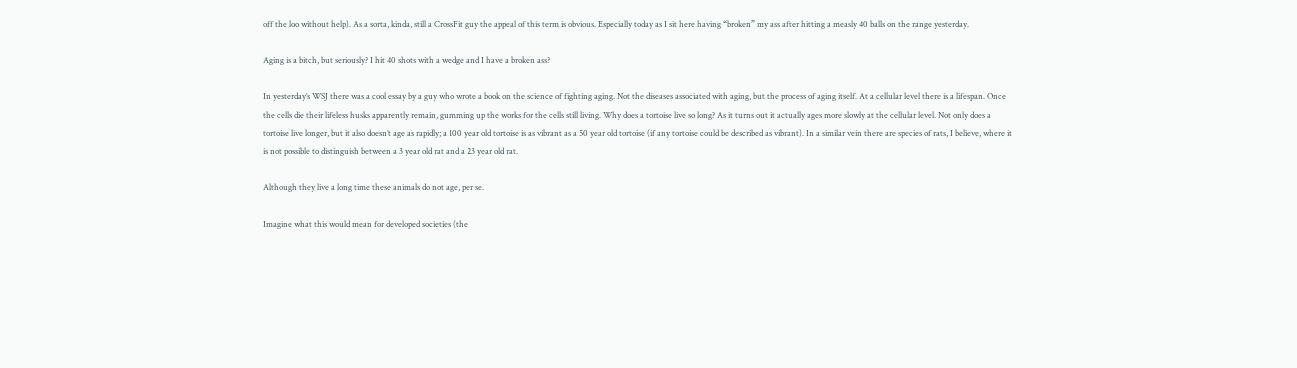off the loo without help). As a sorta, kinda, still a CrossFit guy the appeal of this term is obvious. Especially today as I sit here having “broken” my ass after hitting a measly 40 balls on the range yesterday.

Aging is a bitch, but seriously? I hit 40 shots with a wedge and I have a broken ass?

In yesterday’s WSJ there was a cool essay by a guy who wrote a book on the science of fighting aging. Not the diseases associated with aging, but the process of aging itself. At a cellular level there is a lifespan. Once the cells die their lifeless husks apparently remain, gumming up the works for the cells still living. Why does a tortoise live so long? As it turns out it actually ages more slowly at the cellular level. Not only does a tortoise live longer, but it also doesn’t age as rapidly; a 100 year old tortoise is as vibrant as a 50 year old tortoise (if any tortoise could be described as vibrant). In a similar vein there are species of rats, I believe, where it is not possible to distinguish between a 3 year old rat and a 23 year old rat.

Although they live a long time these animals do not age, per se.

Imagine what this would mean for developed societies (the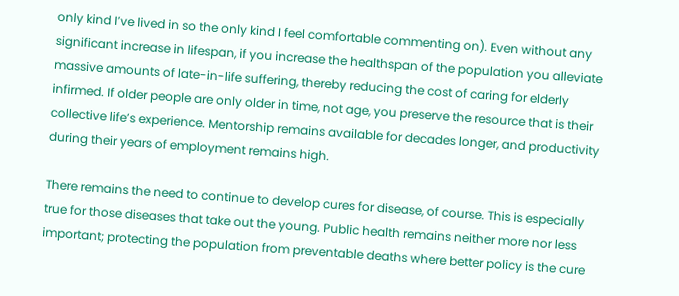only kind I’ve lived in so the only kind I feel comfortable commenting on). Even without any significant increase in lifespan, if you increase the healthspan of the population you alleviate massive amounts of late-in-life suffering, thereby reducing the cost of caring for elderly infirmed. If older people are only older in time, not age, you preserve the resource that is their collective life’s experience. Mentorship remains available for decades longer, and productivity during their years of employment remains high.

There remains the need to continue to develop cures for disease, of course. This is especially true for those diseases that take out the young. Public health remains neither more nor less important; protecting the population from preventable deaths where better policy is the cure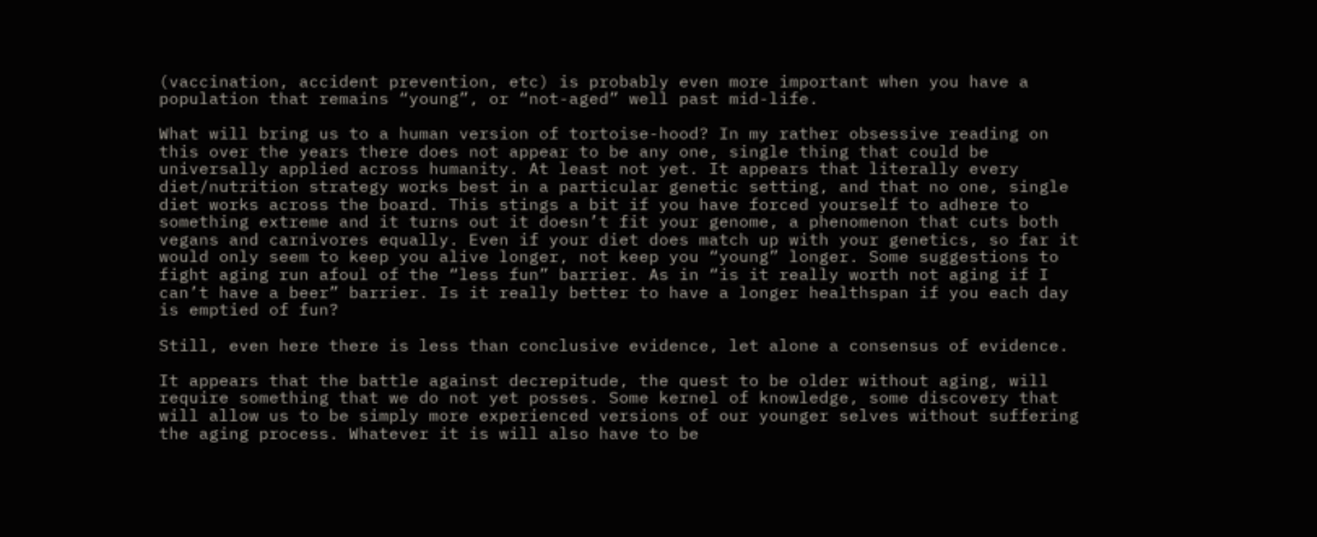(vaccination, accident prevention, etc) is probably even more important when you have a population that remains “young”, or “not-aged” well past mid-life.

What will bring us to a human version of tortoise-hood? In my rather obsessive reading on this over the years there does not appear to be any one, single thing that could be universally applied across humanity. At least not yet. It appears that literally every diet/nutrition strategy works best in a particular genetic setting, and that no one, single diet works across the board. This stings a bit if you have forced yourself to adhere to something extreme and it turns out it doesn’t fit your genome, a phenomenon that cuts both vegans and carnivores equally. Even if your diet does match up with your genetics, so far it would only seem to keep you alive longer, not keep you “young” longer. Some suggestions to fight aging run afoul of the “less fun” barrier. As in “is it really worth not aging if I can’t have a beer” barrier. Is it really better to have a longer healthspan if you each day is emptied of fun?

Still, even here there is less than conclusive evidence, let alone a consensus of evidence.

It appears that the battle against decrepitude, the quest to be older without aging, will require something that we do not yet posses. Some kernel of knowledge, some discovery that will allow us to be simply more experienced versions of our younger selves without suffering the aging process. Whatever it is will also have to be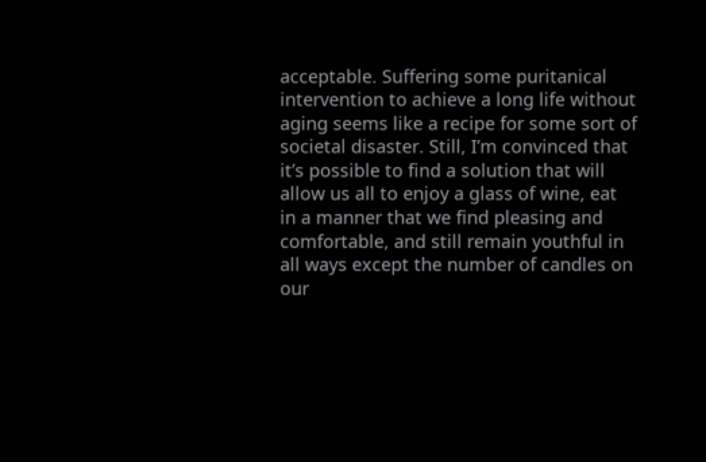acceptable. Suffering some puritanical intervention to achieve a long life without aging seems like a recipe for some sort of societal disaster. Still, I’m convinced that it’s possible to find a solution that will allow us all to enjoy a glass of wine, eat in a manner that we find pleasing and comfortable, and still remain youthful in all ways except the number of candles on our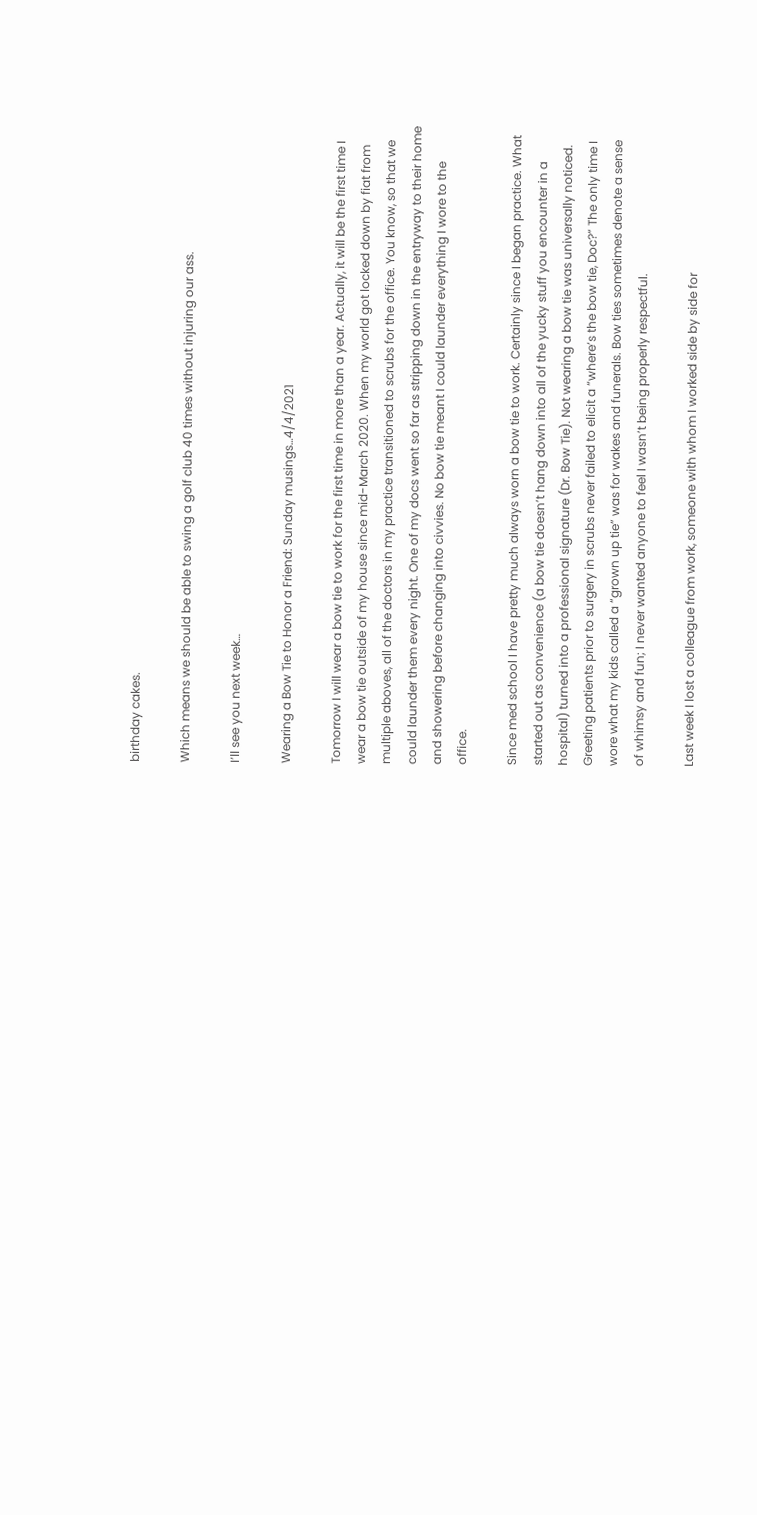birthday cakes.

Which means we should be able to swing a golf club 40 times without injuring our ass.

I’ll see you next week…

Wearing a Bow Tie to Honor a Friend: Sunday musings…4/4/2021

Tomorrow I will wear a bow tie to work for the first time in more than a year. Actually, it will be the first time I wear a bow tie outside of my house since mid-March 2020. When my world got locked down by fiat from multiple aboves, all of the doctors in my practice transitioned to scrubs for the office. You know, so that we could launder them every night. One of my docs went so far as stripping down in the entryway to their home and showering before changing into civvies. No bow tie meant I could launder everything I wore to the office.

Since med school I have pretty much always worn a bow tie to work. Certainly since I began practice. What started out as convenience (a bow tie doesn’t hang down into all of the yucky stuff you encounter in a hospital) turned into a professional signature (Dr. Bow Tie). Not wearing a bow tie was universally noticed. Greeting patients prior to surgery in scrubs never failed to elicit a “where’s the bow tie, Doc?” The only time I wore what my kids called a “grown up tie” was for wakes and funerals. Bow ties sometimes denote a sense of whimsy and fun; I never wanted anyone to feel I wasn’t being properly respectful.

Last week I lost a colleague from work, someone with whom I worked side by side for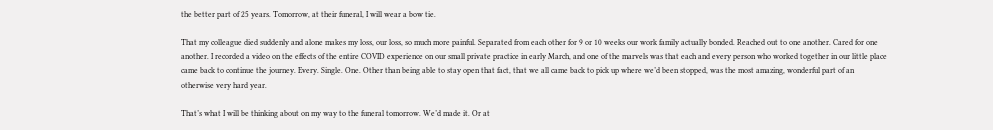the better part of 25 years. Tomorrow, at their funeral, I will wear a bow tie.

That my colleague died suddenly and alone makes my loss, our loss, so much more painful. Separated from each other for 9 or 10 weeks our work family actually bonded. Reached out to one another. Cared for one another. I recorded a video on the effects of the entire COVID experience on our small private practice in early March, and one of the marvels was that each and every person who worked together in our little place came back to continue the journey. Every. Single. One. Other than being able to stay open that fact, that we all came back to pick up where we’d been stopped, was the most amazing, wonderful part of an otherwise very hard year.

That’s what I will be thinking about on my way to the funeral tomorrow. We’d made it. Or at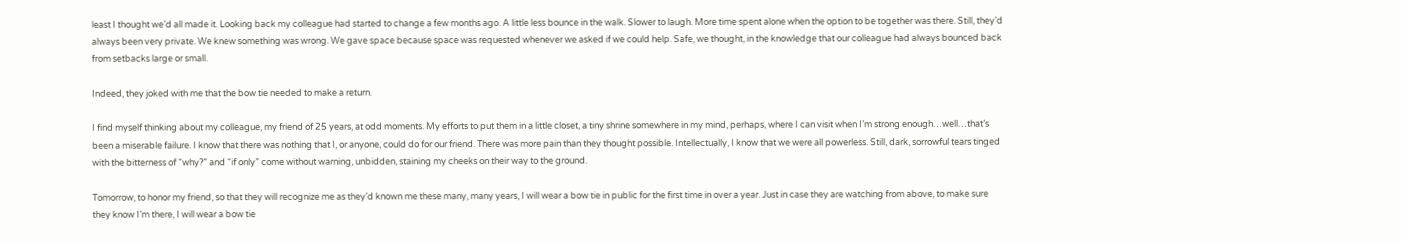least I thought we’d all made it. Looking back my colleague had started to change a few months ago. A little less bounce in the walk. Slower to laugh. More time spent alone when the option to be together was there. Still, they’d always been very private. We knew something was wrong. We gave space because space was requested whenever we asked if we could help. Safe, we thought, in the knowledge that our colleague had always bounced back from setbacks large or small.

Indeed, they joked with me that the bow tie needed to make a return.

I find myself thinking about my colleague, my friend of 25 years, at odd moments. My efforts to put them in a little closet, a tiny shrine somewhere in my mind, perhaps, where I can visit when I’m strong enough…well…that’s been a miserable failure. I know that there was nothing that I, or anyone, could do for our friend. There was more pain than they thought possible. Intellectually, I know that we were all powerless. Still, dark, sorrowful tears tinged with the bitterness of “why?” and “if only” come without warning, unbidden, staining my cheeks on their way to the ground.

Tomorrow, to honor my friend, so that they will recognize me as they’d known me these many, many years, I will wear a bow tie in public for the first time in over a year. Just in case they are watching from above, to make sure they know I’m there, I will wear a bow tie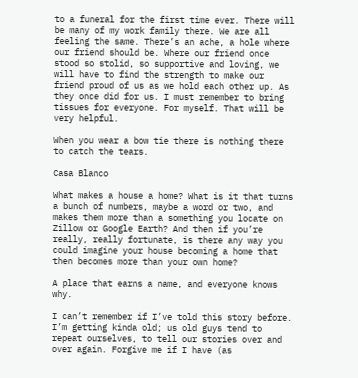to a funeral for the first time ever. There will be many of my work family there. We are all feeling the same. There’s an ache, a hole where our friend should be. Where our friend once stood so stolid, so supportive and loving, we will have to find the strength to make our friend proud of us as we hold each other up. As they once did for us. I must remember to bring tissues for everyone. For myself. That will be very helpful.

When you wear a bow tie there is nothing there to catch the tears.

Casa Blanco

What makes a house a home? What is it that turns a bunch of numbers, maybe a word or two, and makes them more than a something you locate on Zillow or Google Earth? And then if you’re really, really fortunate, is there any way you could imagine your house becoming a home that then becomes more than your own home?

A place that earns a name, and everyone knows why.

I can’t remember if I’ve told this story before. I’m getting kinda old; us old guys tend to repeat ourselves, to tell our stories over and over again. Forgive me if I have (as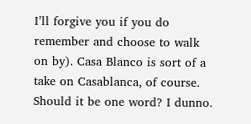I’ll forgive you if you do remember and choose to walk on by). Casa Blanco is sort of a take on Casablanca, of course. Should it be one word? I dunno.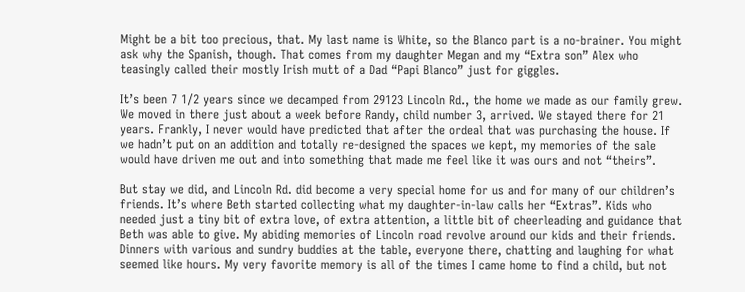Might be a bit too precious, that. My last name is White, so the Blanco part is a no-brainer. You might ask why the Spanish, though. That comes from my daughter Megan and my “Extra son” Alex who teasingly called their mostly Irish mutt of a Dad “Papi Blanco” just for giggles.

It’s been 7 1/2 years since we decamped from 29123 Lincoln Rd., the home we made as our family grew. We moved in there just about a week before Randy, child number 3, arrived. We stayed there for 21 years. Frankly, I never would have predicted that after the ordeal that was purchasing the house. If we hadn’t put on an addition and totally re-designed the spaces we kept, my memories of the sale would have driven me out and into something that made me feel like it was ours and not “theirs”.

But stay we did, and Lincoln Rd. did become a very special home for us and for many of our children’s friends. It’s where Beth started collecting what my daughter-in-law calls her “Extras”. Kids who needed just a tiny bit of extra love, of extra attention, a little bit of cheerleading and guidance that Beth was able to give. My abiding memories of Lincoln road revolve around our kids and their friends. Dinners with various and sundry buddies at the table, everyone there, chatting and laughing for what seemed like hours. My very favorite memory is all of the times I came home to find a child, but not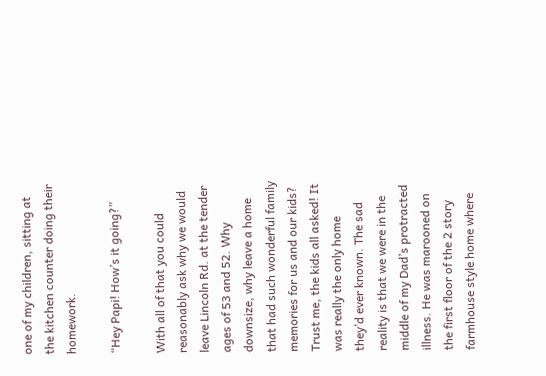one of my children, sitting at the kitchen counter doing their homework.

“Hey Papi! How’s it going?”

With all of that you could reasonably ask why we would leave Lincoln Rd. at the tender ages of 53 and 52. Why downsize, why leave a home that had such wonderful family memories for us and our kids? Trust me, the kids all asked! It was really the only home they’d ever known. The sad reality is that we were in the middle of my Dad’s protracted illness. He was marooned on the first floor of the 2 story farmhouse style home where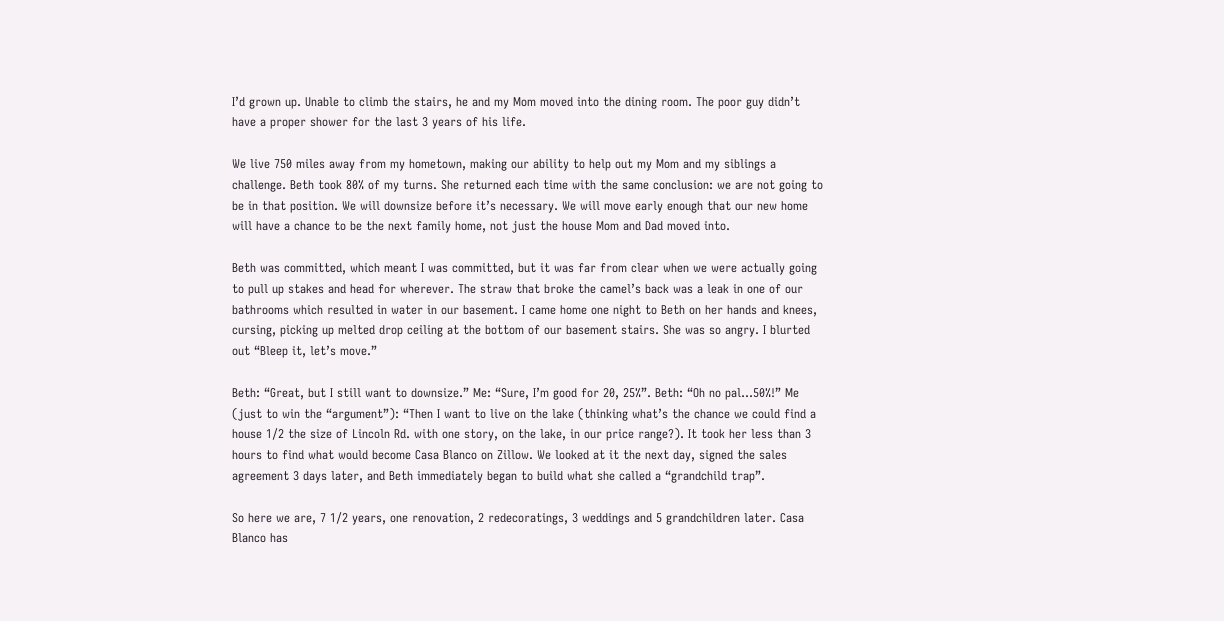I’d grown up. Unable to climb the stairs, he and my Mom moved into the dining room. The poor guy didn’t have a proper shower for the last 3 years of his life.

We live 750 miles away from my hometown, making our ability to help out my Mom and my siblings a challenge. Beth took 80% of my turns. She returned each time with the same conclusion: we are not going to be in that position. We will downsize before it’s necessary. We will move early enough that our new home will have a chance to be the next family home, not just the house Mom and Dad moved into.

Beth was committed, which meant I was committed, but it was far from clear when we were actually going to pull up stakes and head for wherever. The straw that broke the camel’s back was a leak in one of our bathrooms which resulted in water in our basement. I came home one night to Beth on her hands and knees, cursing, picking up melted drop ceiling at the bottom of our basement stairs. She was so angry. I blurted out “Bleep it, let’s move.”

Beth: “Great, but I still want to downsize.” Me: “Sure, I’m good for 20, 25%”. Beth: “Oh no pal…50%!” Me (just to win the “argument”): “Then I want to live on the lake (thinking what’s the chance we could find a house 1/2 the size of Lincoln Rd. with one story, on the lake, in our price range?). It took her less than 3 hours to find what would become Casa Blanco on Zillow. We looked at it the next day, signed the sales agreement 3 days later, and Beth immediately began to build what she called a “grandchild trap”.

So here we are, 7 1/2 years, one renovation, 2 redecoratings, 3 weddings and 5 grandchildren later. Casa Blanco has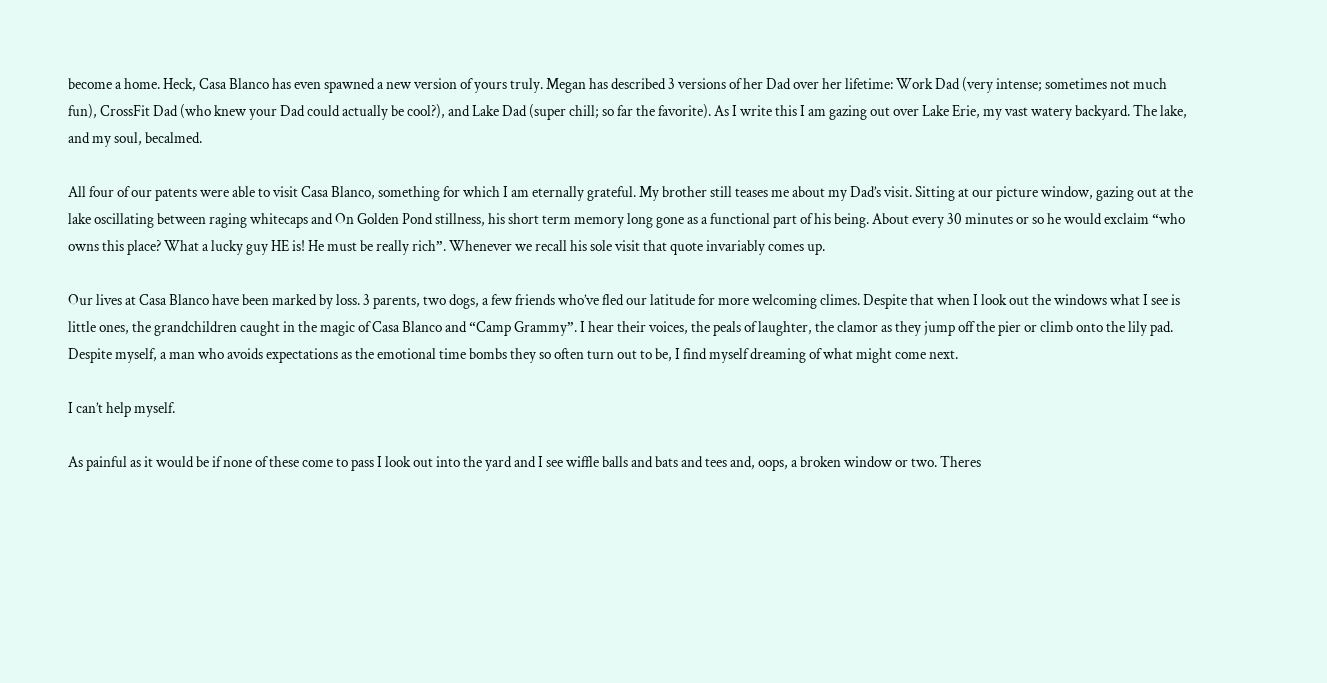become a home. Heck, Casa Blanco has even spawned a new version of yours truly. Megan has described 3 versions of her Dad over her lifetime: Work Dad (very intense; sometimes not much fun), CrossFit Dad (who knew your Dad could actually be cool?), and Lake Dad (super chill; so far the favorite). As I write this I am gazing out over Lake Erie, my vast watery backyard. The lake, and my soul, becalmed.

All four of our patents were able to visit Casa Blanco, something for which I am eternally grateful. My brother still teases me about my Dad’s visit. Sitting at our picture window, gazing out at the lake oscillating between raging whitecaps and On Golden Pond stillness, his short term memory long gone as a functional part of his being. About every 30 minutes or so he would exclaim “who owns this place? What a lucky guy HE is! He must be really rich”. Whenever we recall his sole visit that quote invariably comes up.

Our lives at Casa Blanco have been marked by loss. 3 parents, two dogs, a few friends who’ve fled our latitude for more welcoming climes. Despite that when I look out the windows what I see is little ones, the grandchildren caught in the magic of Casa Blanco and “Camp Grammy”. I hear their voices, the peals of laughter, the clamor as they jump off the pier or climb onto the lily pad. Despite myself, a man who avoids expectations as the emotional time bombs they so often turn out to be, I find myself dreaming of what might come next.

I can’t help myself.

As painful as it would be if none of these come to pass I look out into the yard and I see wiffle balls and bats and tees and, oops, a broken window or two. Theres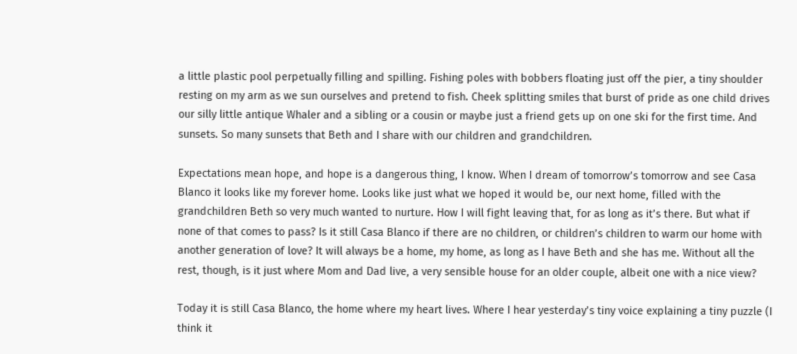a little plastic pool perpetually filling and spilling. Fishing poles with bobbers floating just off the pier, a tiny shoulder resting on my arm as we sun ourselves and pretend to fish. Cheek splitting smiles that burst of pride as one child drives our silly little antique Whaler and a sibling or a cousin or maybe just a friend gets up on one ski for the first time. And sunsets. So many sunsets that Beth and I share with our children and grandchildren.

Expectations mean hope, and hope is a dangerous thing, I know. When I dream of tomorrow’s tomorrow and see Casa Blanco it looks like my forever home. Looks like just what we hoped it would be, our next home, filled with the grandchildren Beth so very much wanted to nurture. How I will fight leaving that, for as long as it’s there. But what if none of that comes to pass? Is it still Casa Blanco if there are no children, or children’s children to warm our home with another generation of love? It will always be a home, my home, as long as I have Beth and she has me. Without all the rest, though, is it just where Mom and Dad live, a very sensible house for an older couple, albeit one with a nice view?

Today it is still Casa Blanco, the home where my heart lives. Where I hear yesterday’s tiny voice explaining a tiny puzzle (I think it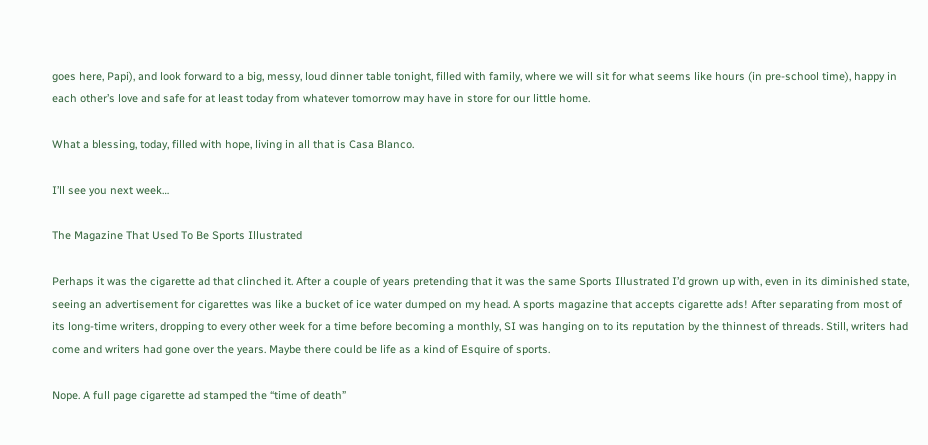goes here, Papi), and look forward to a big, messy, loud dinner table tonight, filled with family, where we will sit for what seems like hours (in pre-school time), happy in each other’s love and safe for at least today from whatever tomorrow may have in store for our little home.

What a blessing, today, filled with hope, living in all that is Casa Blanco.

I’ll see you next week…

The Magazine That Used To Be Sports Illustrated

Perhaps it was the cigarette ad that clinched it. After a couple of years pretending that it was the same Sports Illustrated I’d grown up with, even in its diminished state, seeing an advertisement for cigarettes was like a bucket of ice water dumped on my head. A sports magazine that accepts cigarette ads! After separating from most of its long-time writers, dropping to every other week for a time before becoming a monthly, SI was hanging on to its reputation by the thinnest of threads. Still, writers had come and writers had gone over the years. Maybe there could be life as a kind of Esquire of sports.

Nope. A full page cigarette ad stamped the “time of death”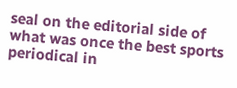seal on the editorial side of what was once the best sports periodical in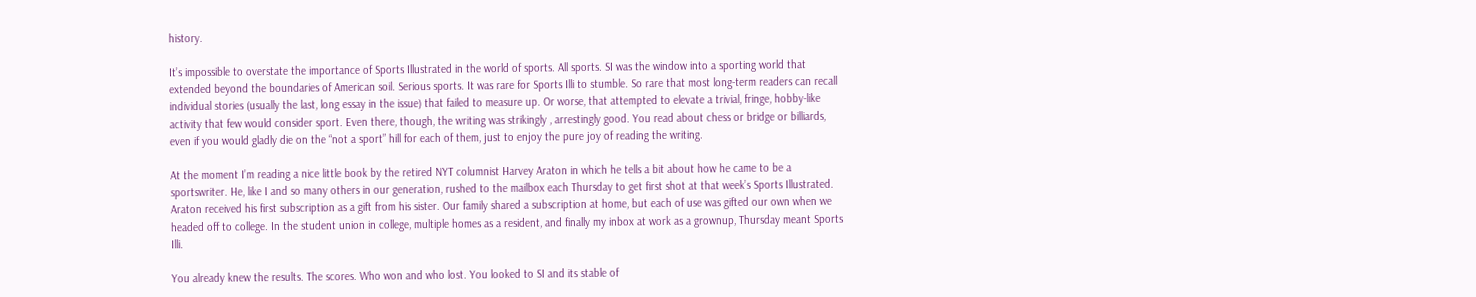history.

It’s impossible to overstate the importance of Sports Illustrated in the world of sports. All sports. SI was the window into a sporting world that extended beyond the boundaries of American soil. Serious sports. It was rare for Sports Illi to stumble. So rare that most long-term readers can recall individual stories (usually the last, long essay in the issue) that failed to measure up. Or worse, that attempted to elevate a trivial, fringe, hobby-like activity that few would consider sport. Even there, though, the writing was strikingly , arrestingly good. You read about chess or bridge or billiards, even if you would gladly die on the “not a sport” hill for each of them, just to enjoy the pure joy of reading the writing.

At the moment I’m reading a nice little book by the retired NYT columnist Harvey Araton in which he tells a bit about how he came to be a sportswriter. He, like I and so many others in our generation, rushed to the mailbox each Thursday to get first shot at that week’s Sports Illustrated. Araton received his first subscription as a gift from his sister. Our family shared a subscription at home, but each of use was gifted our own when we headed off to college. In the student union in college, multiple homes as a resident, and finally my inbox at work as a grownup, Thursday meant Sports Illi.

You already knew the results. The scores. Who won and who lost. You looked to SI and its stable of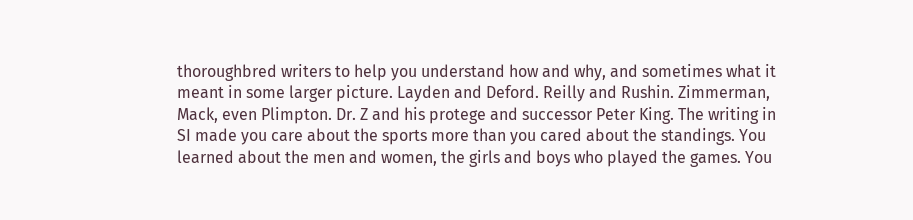thoroughbred writers to help you understand how and why, and sometimes what it meant in some larger picture. Layden and Deford. Reilly and Rushin. Zimmerman, Mack, even Plimpton. Dr. Z and his protege and successor Peter King. The writing in SI made you care about the sports more than you cared about the standings. You learned about the men and women, the girls and boys who played the games. You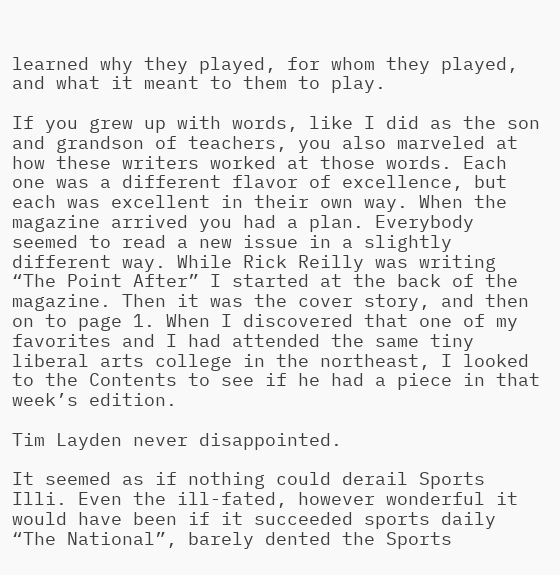learned why they played, for whom they played, and what it meant to them to play.

If you grew up with words, like I did as the son and grandson of teachers, you also marveled at how these writers worked at those words. Each one was a different flavor of excellence, but each was excellent in their own way. When the magazine arrived you had a plan. Everybody seemed to read a new issue in a slightly different way. While Rick Reilly was writing “The Point After” I started at the back of the magazine. Then it was the cover story, and then on to page 1. When I discovered that one of my favorites and I had attended the same tiny liberal arts college in the northeast, I looked to the Contents to see if he had a piece in that week’s edition.

Tim Layden never disappointed.

It seemed as if nothing could derail Sports Illi. Even the ill-fated, however wonderful it would have been if it succeeded sports daily “The National”, barely dented the Sports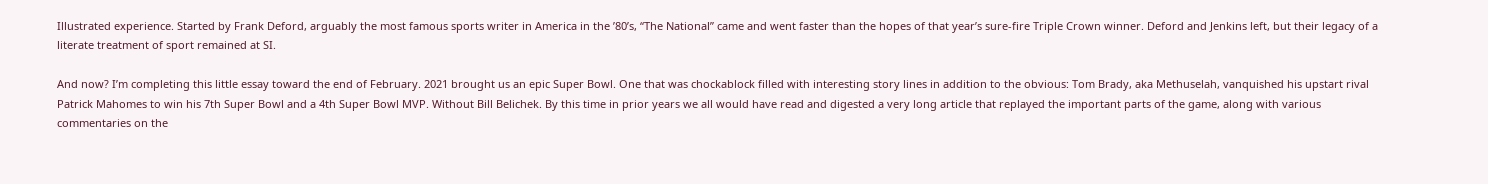Illustrated experience. Started by Frank Deford, arguably the most famous sports writer in America in the ’80’s, “The National” came and went faster than the hopes of that year’s sure-fire Triple Crown winner. Deford and Jenkins left, but their legacy of a literate treatment of sport remained at SI.

And now? I’m completing this little essay toward the end of February. 2021 brought us an epic Super Bowl. One that was chockablock filled with interesting story lines in addition to the obvious: Tom Brady, aka Methuselah, vanquished his upstart rival Patrick Mahomes to win his 7th Super Bowl and a 4th Super Bowl MVP. Without Bill Belichek. By this time in prior years we all would have read and digested a very long article that replayed the important parts of the game, along with various commentaries on the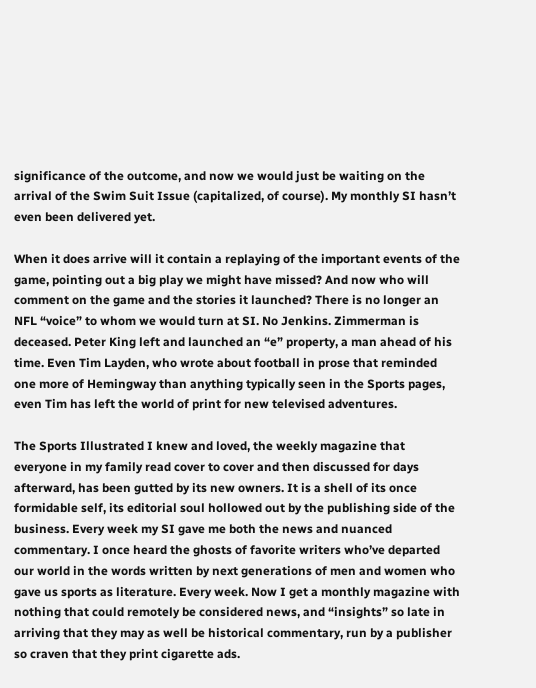significance of the outcome, and now we would just be waiting on the arrival of the Swim Suit Issue (capitalized, of course). My monthly SI hasn’t even been delivered yet.

When it does arrive will it contain a replaying of the important events of the game, pointing out a big play we might have missed? And now who will comment on the game and the stories it launched? There is no longer an NFL “voice” to whom we would turn at SI. No Jenkins. Zimmerman is deceased. Peter King left and launched an “e” property, a man ahead of his time. Even Tim Layden, who wrote about football in prose that reminded one more of Hemingway than anything typically seen in the Sports pages, even Tim has left the world of print for new televised adventures.

The Sports Illustrated I knew and loved, the weekly magazine that everyone in my family read cover to cover and then discussed for days afterward, has been gutted by its new owners. It is a shell of its once formidable self, its editorial soul hollowed out by the publishing side of the business. Every week my SI gave me both the news and nuanced commentary. I once heard the ghosts of favorite writers who’ve departed our world in the words written by next generations of men and women who gave us sports as literature. Every week. Now I get a monthly magazine with nothing that could remotely be considered news, and “insights” so late in arriving that they may as well be historical commentary, run by a publisher so craven that they print cigarette ads.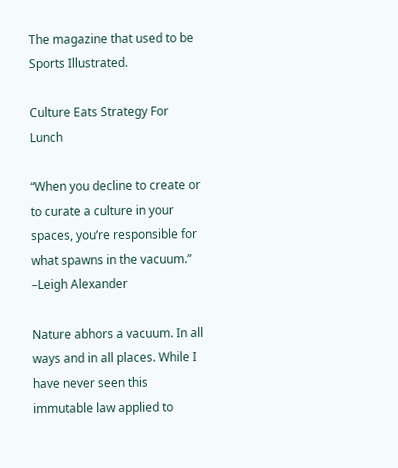The magazine that used to be Sports Illustrated.

Culture Eats Strategy For Lunch

“When you decline to create or to curate a culture in your spaces, you’re responsible for what spawns in the vacuum.” –Leigh Alexander

Nature abhors a vacuum. In all ways and in all places. While I have never seen this immutable law applied to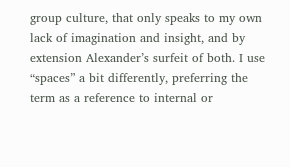group culture, that only speaks to my own lack of imagination and insight, and by extension Alexander’s surfeit of both. I use “spaces” a bit differently, preferring the term as a reference to internal or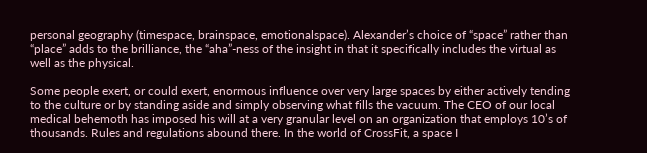personal geography (timespace, brainspace, emotionalspace). Alexander’s choice of “space” rather than “place” adds to the brilliance, the “aha”-ness of the insight in that it specifically includes the virtual as well as the physical.

Some people exert, or could exert, enormous influence over very large spaces by either actively tending to the culture or by standing aside and simply observing what fills the vacuum. The CEO of our local medical behemoth has imposed his will at a very granular level on an organization that employs 10’s of thousands. Rules and regulations abound there. In the world of CrossFit, a space I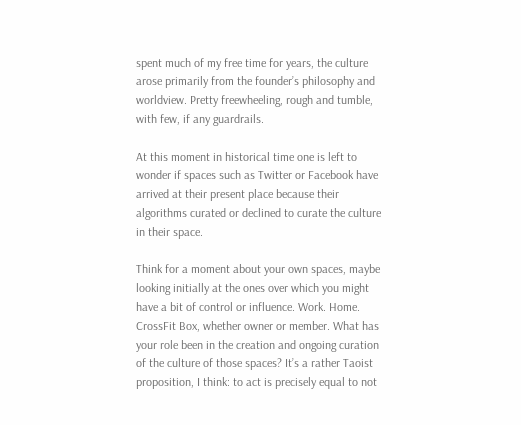spent much of my free time for years, the culture arose primarily from the founder’s philosophy and worldview. Pretty freewheeling, rough and tumble, with few, if any guardrails.

At this moment in historical time one is left to wonder if spaces such as Twitter or Facebook have arrived at their present place because their algorithms curated or declined to curate the culture in their space.

Think for a moment about your own spaces, maybe looking initially at the ones over which you might have a bit of control or influence. Work. Home. CrossFit Box, whether owner or member. What has your role been in the creation and ongoing curation of the culture of those spaces? It’s a rather Taoist proposition, I think: to act is precisely equal to not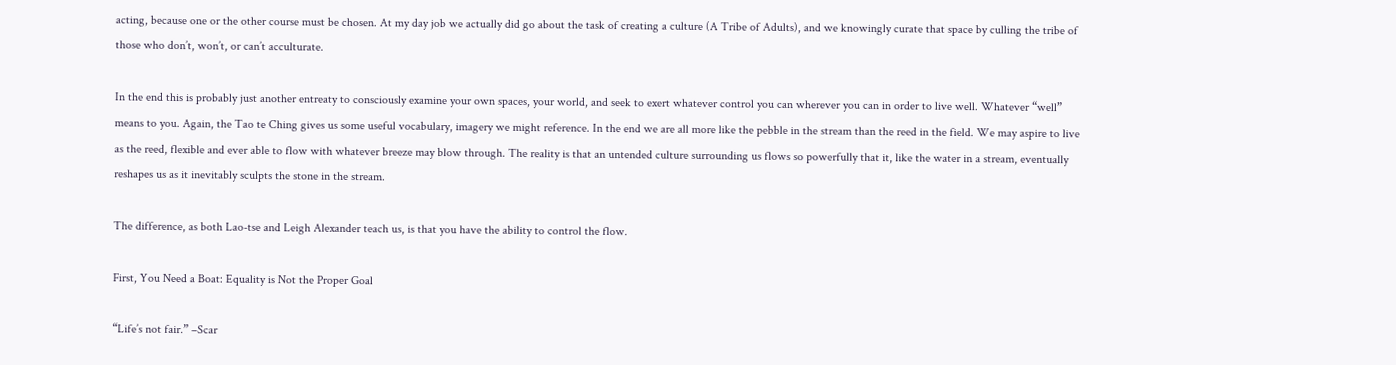acting, because one or the other course must be chosen. At my day job we actually did go about the task of creating a culture (A Tribe of Adults), and we knowingly curate that space by culling the tribe of those who don’t, won’t, or can’t acculturate.

In the end this is probably just another entreaty to consciously examine your own spaces, your world, and seek to exert whatever control you can wherever you can in order to live well. Whatever “well” means to you. Again, the Tao te Ching gives us some useful vocabulary, imagery we might reference. In the end we are all more like the pebble in the stream than the reed in the field. We may aspire to live as the reed, flexible and ever able to flow with whatever breeze may blow through. The reality is that an untended culture surrounding us flows so powerfully that it, like the water in a stream, eventually reshapes us as it inevitably sculpts the stone in the stream.

The difference, as both Lao-tse and Leigh Alexander teach us, is that you have the ability to control the flow.

First, You Need a Boat: Equality is Not the Proper Goal

“Life’s not fair.” –Scar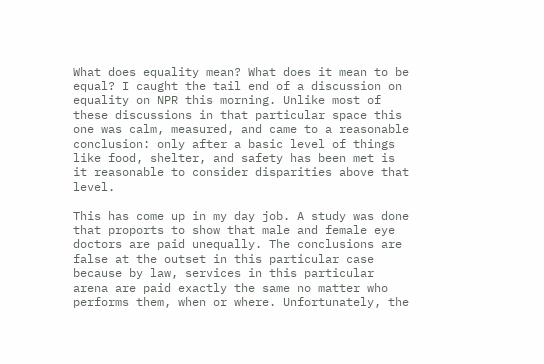What does equality mean? What does it mean to be equal? I caught the tail end of a discussion on equality on NPR this morning. Unlike most of these discussions in that particular space this one was calm, measured, and came to a reasonable conclusion: only after a basic level of things like food, shelter, and safety has been met is it reasonable to consider disparities above that level.

This has come up in my day job. A study was done that proports to show that male and female eye doctors are paid unequally. The conclusions are false at the outset in this particular case because by law, services in this particular arena are paid exactly the same no matter who performs them, when or where. Unfortunately, the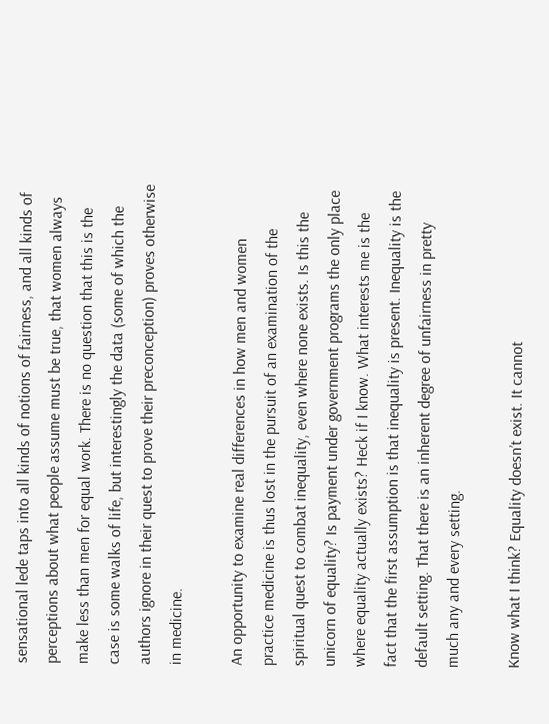sensational lede taps into all kinds of notions of fairness, and all kinds of perceptions about what people assume must be true, that women always make less than men for equal work. There is no question that this is the case is some walks of life, but interestingly the data (some of which the authors ignore in their quest to prove their preconception) proves otherwise in medicine.

An opportunity to examine real differences in how men and women practice medicine is thus lost in the pursuit of an examination of the spiritual quest to combat inequality, even where none exists. Is this the unicorn of equality? Is payment under government programs the only place where equality actually exists? Heck if I know. What interests me is the fact that the first assumption is that inequality is present. Inequality is the default setting. That there is an inherent degree of unfairness in pretty much any and every setting.

Know what I think? Equality doesn’t exist. It cannot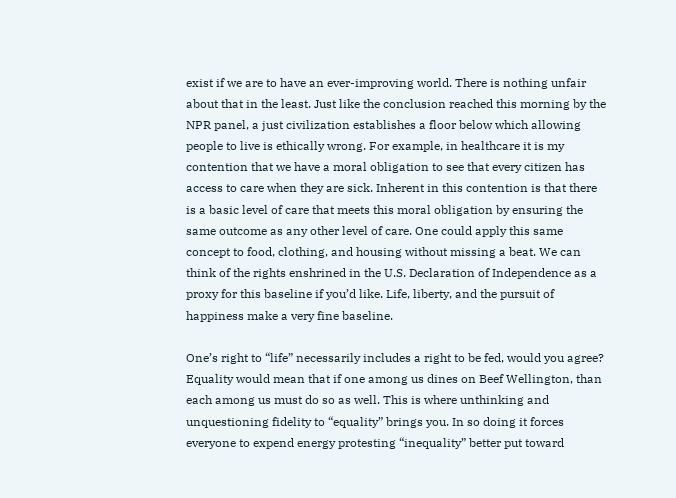exist if we are to have an ever-improving world. There is nothing unfair about that in the least. Just like the conclusion reached this morning by the NPR panel, a just civilization establishes a floor below which allowing people to live is ethically wrong. For example, in healthcare it is my contention that we have a moral obligation to see that every citizen has access to care when they are sick. Inherent in this contention is that there is a basic level of care that meets this moral obligation by ensuring the same outcome as any other level of care. One could apply this same concept to food, clothing, and housing without missing a beat. We can think of the rights enshrined in the U.S. Declaration of Independence as a proxy for this baseline if you’d like. Life, liberty, and the pursuit of happiness make a very fine baseline.

One’s right to “life” necessarily includes a right to be fed, would you agree? Equality would mean that if one among us dines on Beef Wellington, than each among us must do so as well. This is where unthinking and unquestioning fidelity to “equality” brings you. In so doing it forces everyone to expend energy protesting “inequality” better put toward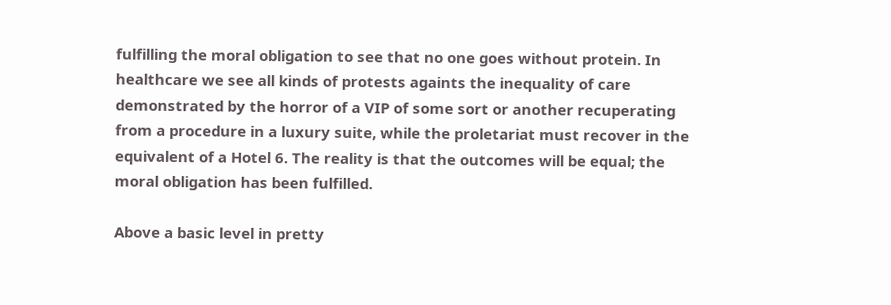fulfilling the moral obligation to see that no one goes without protein. In healthcare we see all kinds of protests againts the inequality of care demonstrated by the horror of a VIP of some sort or another recuperating from a procedure in a luxury suite, while the proletariat must recover in the equivalent of a Hotel 6. The reality is that the outcomes will be equal; the moral obligation has been fulfilled.

Above a basic level in pretty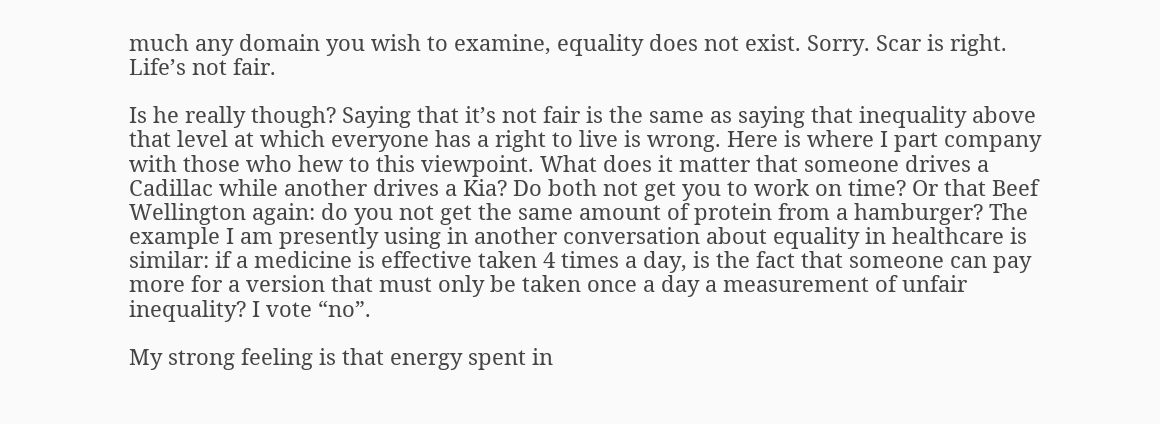much any domain you wish to examine, equality does not exist. Sorry. Scar is right. Life’s not fair.

Is he really though? Saying that it’s not fair is the same as saying that inequality above that level at which everyone has a right to live is wrong. Here is where I part company with those who hew to this viewpoint. What does it matter that someone drives a Cadillac while another drives a Kia? Do both not get you to work on time? Or that Beef Wellington again: do you not get the same amount of protein from a hamburger? The example I am presently using in another conversation about equality in healthcare is similar: if a medicine is effective taken 4 times a day, is the fact that someone can pay more for a version that must only be taken once a day a measurement of unfair inequality? I vote “no”.

My strong feeling is that energy spent in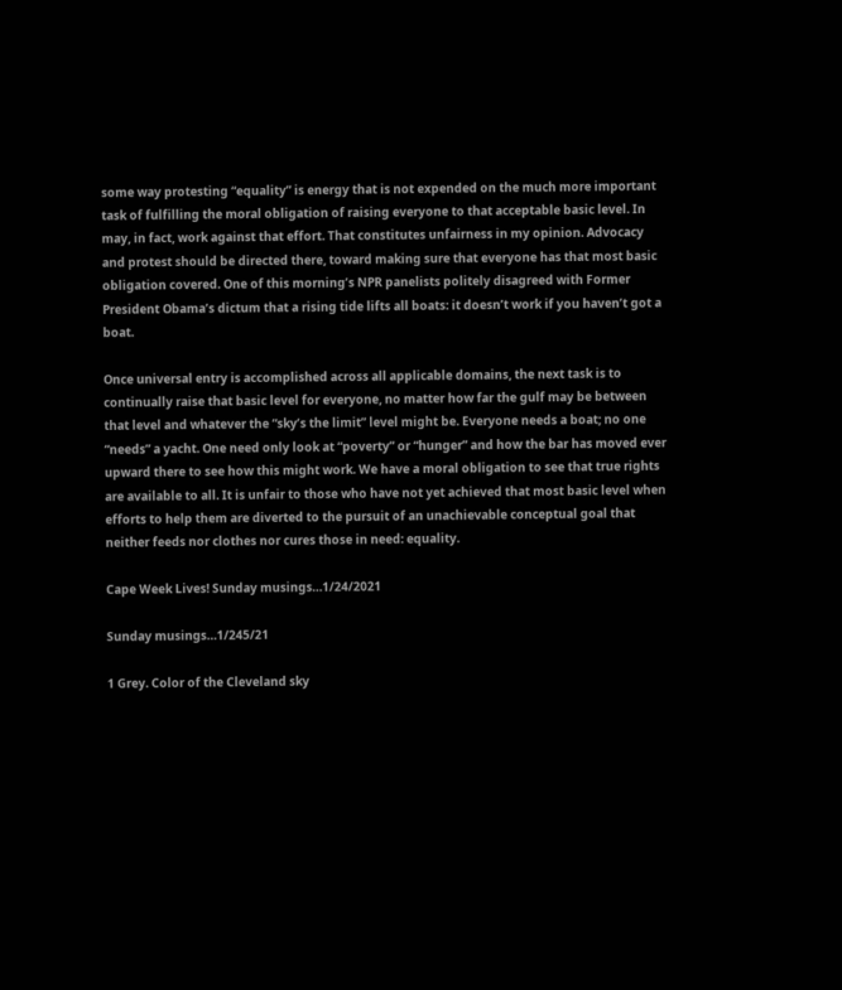some way protesting “equality” is energy that is not expended on the much more important task of fulfilling the moral obligation of raising everyone to that acceptable basic level. In may, in fact, work against that effort. That constitutes unfairness in my opinion. Advocacy and protest should be directed there, toward making sure that everyone has that most basic obligation covered. One of this morning’s NPR panelists politely disagreed with Former President Obama’s dictum that a rising tide lifts all boats: it doesn’t work if you haven’t got a boat.

Once universal entry is accomplished across all applicable domains, the next task is to continually raise that basic level for everyone, no matter how far the gulf may be between that level and whatever the “sky’s the limit” level might be. Everyone needs a boat; no one “needs” a yacht. One need only look at “poverty” or “hunger” and how the bar has moved ever upward there to see how this might work. We have a moral obligation to see that true rights are available to all. It is unfair to those who have not yet achieved that most basic level when efforts to help them are diverted to the pursuit of an unachievable conceptual goal that neither feeds nor clothes nor cures those in need: equality.

Cape Week Lives! Sunday musings…1/24/2021

Sunday musings…1/245/21

1 Grey. Color of the Cleveland sky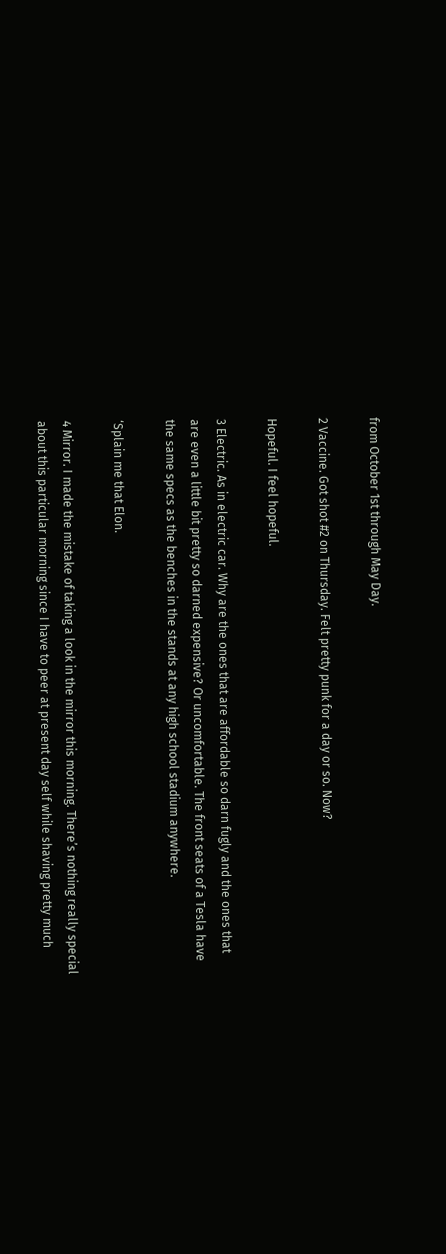from October 1st through May Day.

2 Vaccine. Got shot #2 on Thursday. Felt pretty punk for a day or so. Now?

Hopeful. I feel hopeful.

3 Electric. As in electric car. Why are the ones that are affordable so darn fugly and the ones that are even a little bit pretty so darned expensive? Or uncomfortable. The front seats of a Tesla have the same specs as the benches in the stands at any high school stadium anywhere.

‘Splain me that Elon.

4 Mirror. I made the mistake of taking a look in the mirror this morning. There’s nothing really special about this particular morning since I have to peer at present day self while shaving pretty much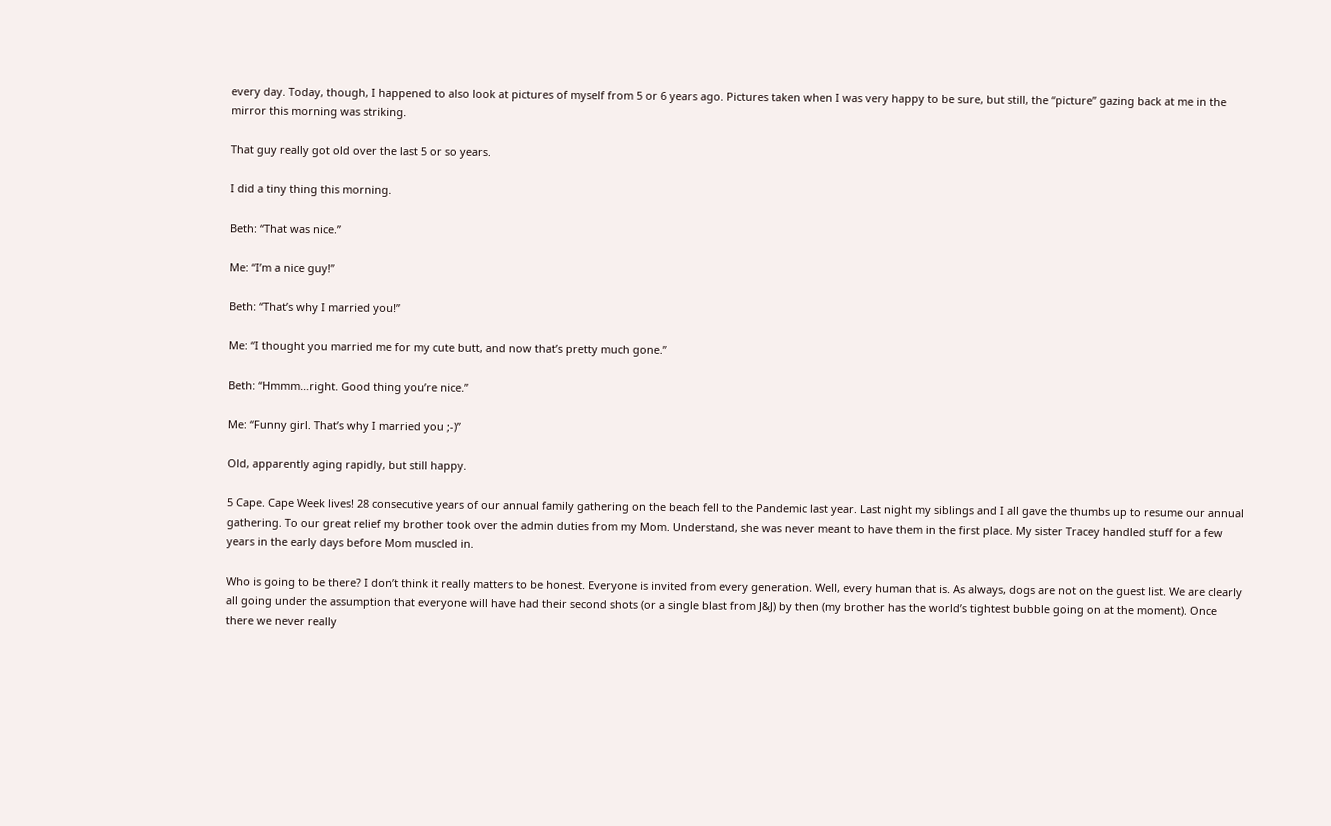every day. Today, though, I happened to also look at pictures of myself from 5 or 6 years ago. Pictures taken when I was very happy to be sure, but still, the “picture” gazing back at me in the mirror this morning was striking.

That guy really got old over the last 5 or so years.

I did a tiny thing this morning.

Beth: “That was nice.”

Me: “I’m a nice guy!”

Beth: “That’s why I married you!”

Me: “I thought you married me for my cute butt, and now that’s pretty much gone.”

Beth: “Hmmm…right. Good thing you’re nice.”

Me: “Funny girl. That’s why I married you ;-)”

Old, apparently aging rapidly, but still happy.

5 Cape. Cape Week lives! 28 consecutive years of our annual family gathering on the beach fell to the Pandemic last year. Last night my siblings and I all gave the thumbs up to resume our annual gathering. To our great relief my brother took over the admin duties from my Mom. Understand, she was never meant to have them in the first place. My sister Tracey handled stuff for a few years in the early days before Mom muscled in.

Who is going to be there? I don’t think it really matters to be honest. Everyone is invited from every generation. Well, every human that is. As always, dogs are not on the guest list. We are clearly all going under the assumption that everyone will have had their second shots (or a single blast from J&J) by then (my brother has the world’s tightest bubble going on at the moment). Once there we never really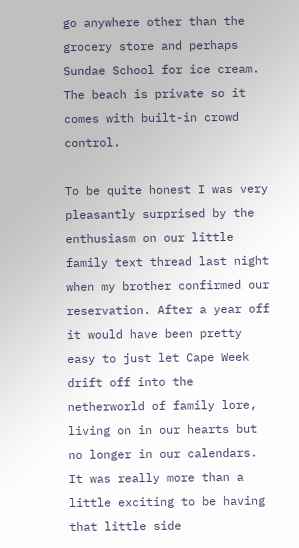go anywhere other than the grocery store and perhaps Sundae School for ice cream. The beach is private so it comes with built-in crowd control.

To be quite honest I was very pleasantly surprised by the enthusiasm on our little family text thread last night when my brother confirmed our reservation. After a year off it would have been pretty easy to just let Cape Week drift off into the netherworld of family lore, living on in our hearts but no longer in our calendars. It was really more than a little exciting to be having that little side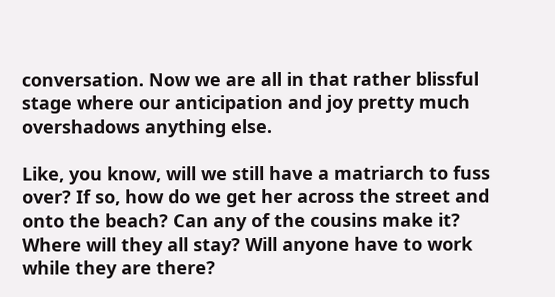conversation. Now we are all in that rather blissful stage where our anticipation and joy pretty much overshadows anything else.

Like, you know, will we still have a matriarch to fuss over? If so, how do we get her across the street and onto the beach? Can any of the cousins make it? Where will they all stay? Will anyone have to work while they are there?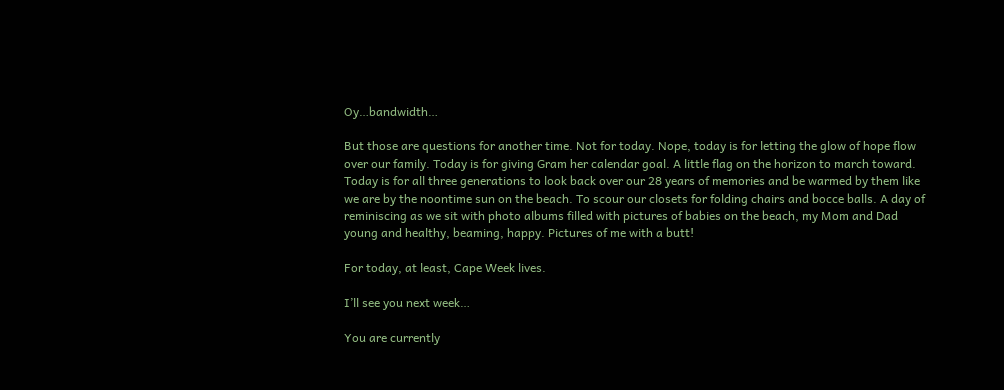Oy…bandwidth…

But those are questions for another time. Not for today. Nope, today is for letting the glow of hope flow over our family. Today is for giving Gram her calendar goal. A little flag on the horizon to march toward. Today is for all three generations to look back over our 28 years of memories and be warmed by them like we are by the noontime sun on the beach. To scour our closets for folding chairs and bocce balls. A day of reminiscing as we sit with photo albums filled with pictures of babies on the beach, my Mom and Dad young and healthy, beaming, happy. Pictures of me with a butt!

For today, at least, Cape Week lives.

I’ll see you next week…

You are currently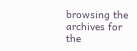browsing the archives for the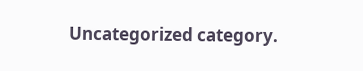Uncategorized category.